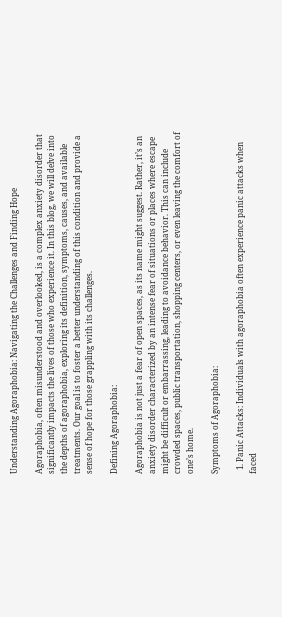Understanding Agoraphobia: Navigating the Challenges and Finding Hope

Agoraphobia, often misunderstood and overlooked, is a complex anxiety disorder that significantly impacts the lives of those who experience it. In this blog, we will delve into the depths of agoraphobia, exploring its definition, symptoms, causes, and available treatments. Our goal is to foster a better understanding of this condition and provide a sense of hope for those grappling with its challenges.

Defining Agoraphobia:

Agoraphobia is not just a fear of open spaces, as its name might suggest. Rather, it’s an anxiety disorder characterized by an intense fear of situations or places where escape might be difficult or embarrassing, leading to avoidance behavior. This can include crowded spaces, public transportation, shopping centers, or even leaving the comfort of one’s home.

Symptoms of Agoraphobia:

  1. Panic Attacks: Individuals with agoraphobia often experience panic attacks when faced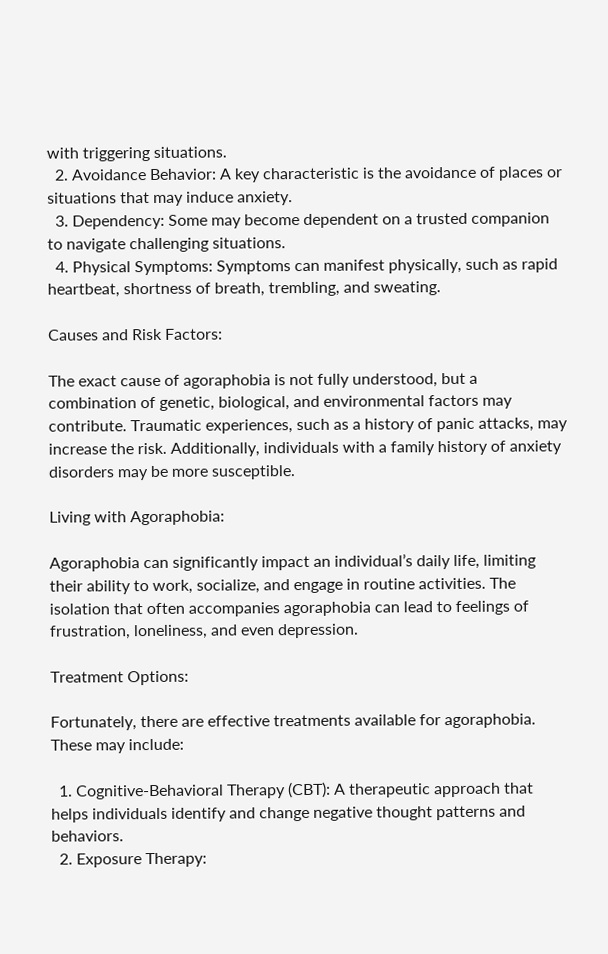with triggering situations.
  2. Avoidance Behavior: A key characteristic is the avoidance of places or situations that may induce anxiety.
  3. Dependency: Some may become dependent on a trusted companion to navigate challenging situations.
  4. Physical Symptoms: Symptoms can manifest physically, such as rapid heartbeat, shortness of breath, trembling, and sweating.

Causes and Risk Factors:

The exact cause of agoraphobia is not fully understood, but a combination of genetic, biological, and environmental factors may contribute. Traumatic experiences, such as a history of panic attacks, may increase the risk. Additionally, individuals with a family history of anxiety disorders may be more susceptible.

Living with Agoraphobia:

Agoraphobia can significantly impact an individual’s daily life, limiting their ability to work, socialize, and engage in routine activities. The isolation that often accompanies agoraphobia can lead to feelings of frustration, loneliness, and even depression.

Treatment Options:

Fortunately, there are effective treatments available for agoraphobia. These may include:

  1. Cognitive-Behavioral Therapy (CBT): A therapeutic approach that helps individuals identify and change negative thought patterns and behaviors.
  2. Exposure Therapy: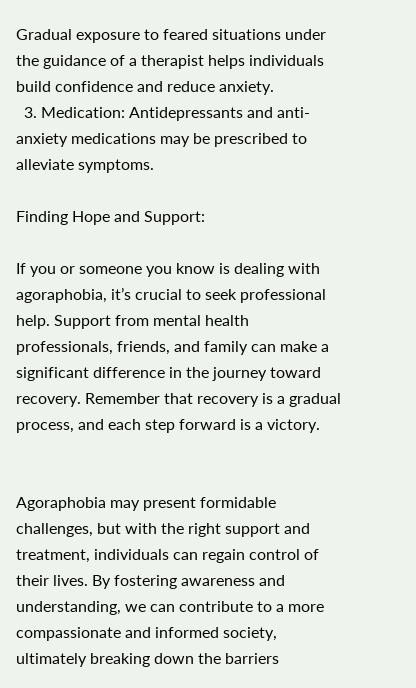Gradual exposure to feared situations under the guidance of a therapist helps individuals build confidence and reduce anxiety.
  3. Medication: Antidepressants and anti-anxiety medications may be prescribed to alleviate symptoms.

Finding Hope and Support:

If you or someone you know is dealing with agoraphobia, it’s crucial to seek professional help. Support from mental health professionals, friends, and family can make a significant difference in the journey toward recovery. Remember that recovery is a gradual process, and each step forward is a victory.


Agoraphobia may present formidable challenges, but with the right support and treatment, individuals can regain control of their lives. By fostering awareness and understanding, we can contribute to a more compassionate and informed society, ultimately breaking down the barriers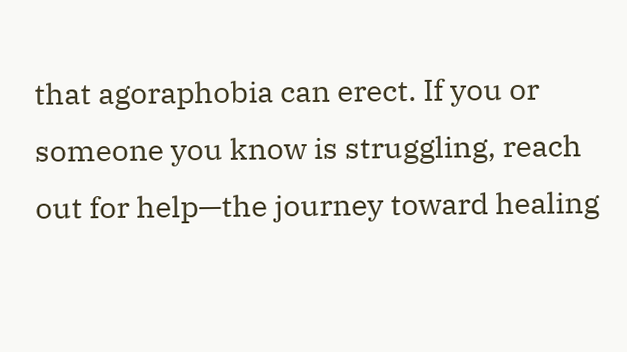that agoraphobia can erect. If you or someone you know is struggling, reach out for help—the journey toward healing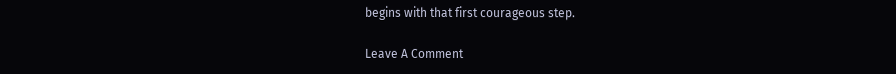begins with that first courageous step.

Leave A Comment